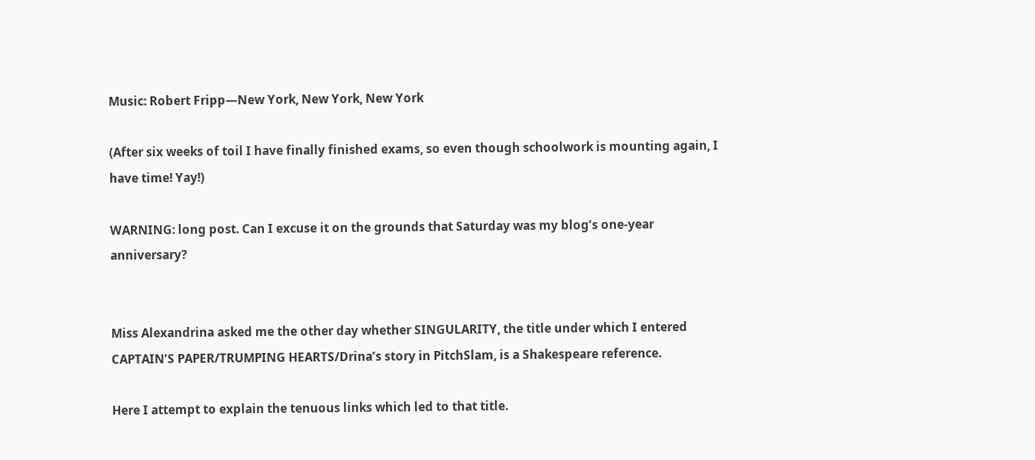Music: Robert Fripp—New York, New York, New York

(After six weeks of toil I have finally finished exams, so even though schoolwork is mounting again, I have time! Yay!)

WARNING: long post. Can I excuse it on the grounds that Saturday was my blog’s one-year anniversary?


Miss Alexandrina asked me the other day whether SINGULARITY, the title under which I entered CAPTAIN’S PAPER/TRUMPING HEARTS/Drina’s story in PitchSlam, is a Shakespeare reference.

Here I attempt to explain the tenuous links which led to that title.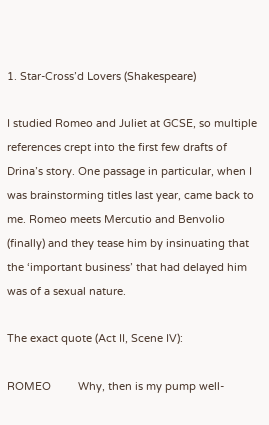1. Star-Cross’d Lovers (Shakespeare)

I studied Romeo and Juliet at GCSE, so multiple references crept into the first few drafts of Drina’s story. One passage in particular, when I was brainstorming titles last year, came back to me. Romeo meets Mercutio and Benvolio (finally) and they tease him by insinuating that the ‘important business’ that had delayed him was of a sexual nature.

The exact quote (Act II, Scene IV):

ROMEO         Why, then is my pump well-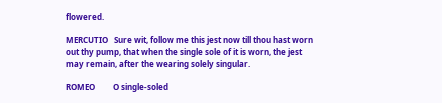flowered.

MERCUTIO   Sure wit, follow me this jest now till thou hast worn out thy pump, that when the single sole of it is worn, the jest may remain, after the wearing solely singular.

ROMEO         O single-soled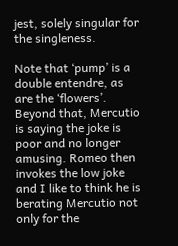jest, solely singular for the singleness.

Note that ‘pump’ is a double entendre, as are the ‘flowers’. Beyond that, Mercutio is saying the joke is poor and no longer amusing. Romeo then invokes the low joke and I like to think he is berating Mercutio not only for the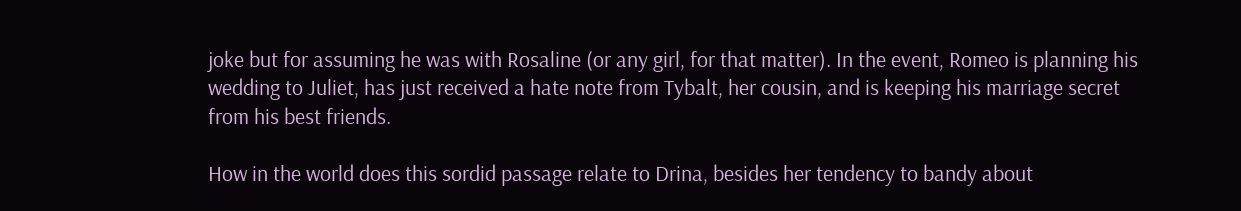joke but for assuming he was with Rosaline (or any girl, for that matter). In the event, Romeo is planning his wedding to Juliet, has just received a hate note from Tybalt, her cousin, and is keeping his marriage secret from his best friends.

How in the world does this sordid passage relate to Drina, besides her tendency to bandy about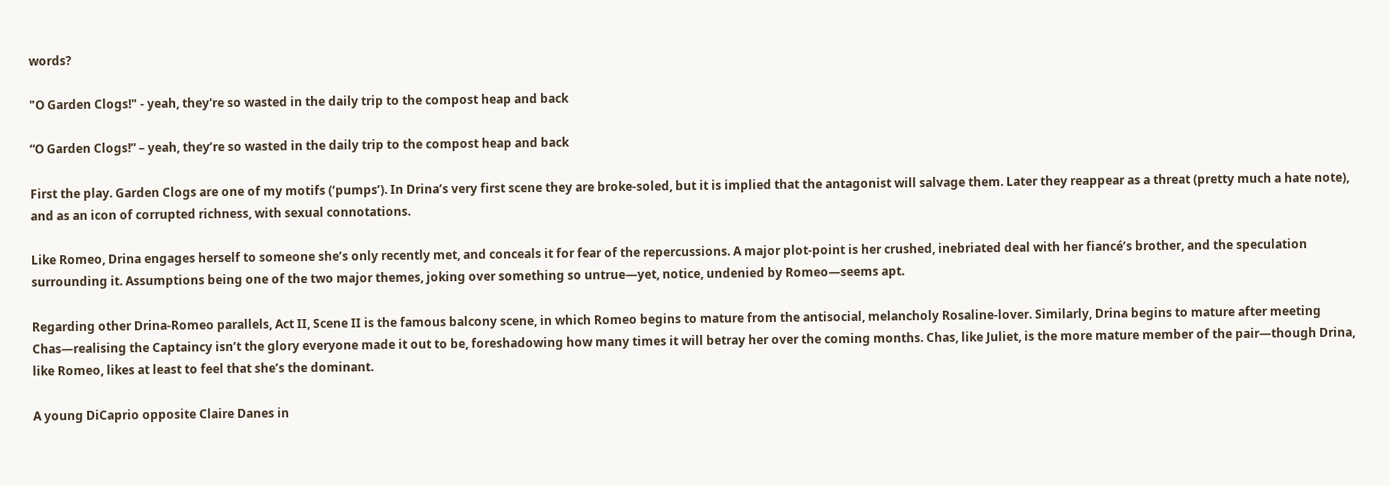words?

"O Garden Clogs!" - yeah, they're so wasted in the daily trip to the compost heap and back

“O Garden Clogs!” – yeah, they’re so wasted in the daily trip to the compost heap and back

First the play. Garden Clogs are one of my motifs (‘pumps’). In Drina’s very first scene they are broke-soled, but it is implied that the antagonist will salvage them. Later they reappear as a threat (pretty much a hate note), and as an icon of corrupted richness, with sexual connotations.

Like Romeo, Drina engages herself to someone she’s only recently met, and conceals it for fear of the repercussions. A major plot-point is her crushed, inebriated deal with her fiancé’s brother, and the speculation surrounding it. Assumptions being one of the two major themes, joking over something so untrue—yet, notice, undenied by Romeo—seems apt.

Regarding other Drina-Romeo parallels, Act II, Scene II is the famous balcony scene, in which Romeo begins to mature from the antisocial, melancholy Rosaline-lover. Similarly, Drina begins to mature after meeting Chas—realising the Captaincy isn’t the glory everyone made it out to be, foreshadowing how many times it will betray her over the coming months. Chas, like Juliet, is the more mature member of the pair—though Drina, like Romeo, likes at least to feel that she’s the dominant.

A young DiCaprio opposite Claire Danes in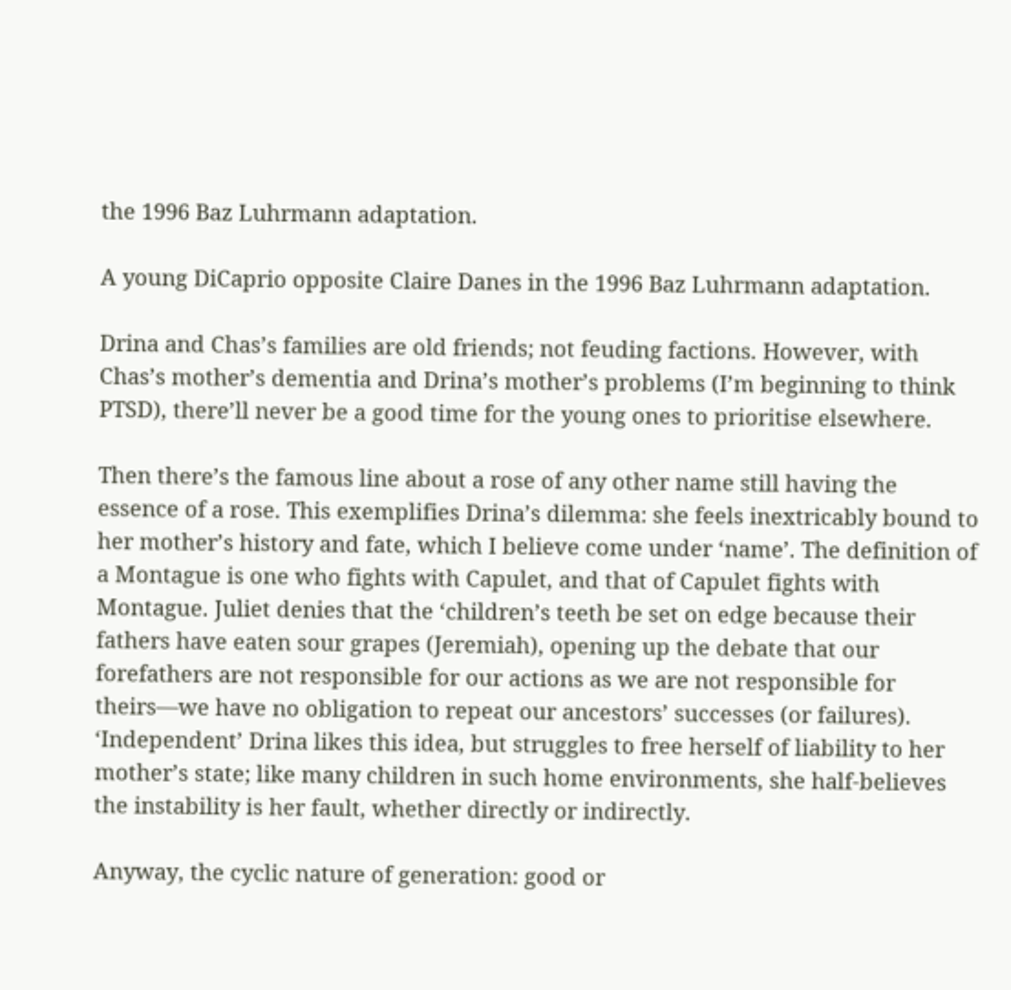the 1996 Baz Luhrmann adaptation.

A young DiCaprio opposite Claire Danes in the 1996 Baz Luhrmann adaptation.

Drina and Chas’s families are old friends; not feuding factions. However, with Chas’s mother’s dementia and Drina’s mother’s problems (I’m beginning to think PTSD), there’ll never be a good time for the young ones to prioritise elsewhere.

Then there’s the famous line about a rose of any other name still having the essence of a rose. This exemplifies Drina’s dilemma: she feels inextricably bound to her mother’s history and fate, which I believe come under ‘name’. The definition of a Montague is one who fights with Capulet, and that of Capulet fights with Montague. Juliet denies that the ‘children’s teeth be set on edge because their fathers have eaten sour grapes (Jeremiah), opening up the debate that our forefathers are not responsible for our actions as we are not responsible for theirs—we have no obligation to repeat our ancestors’ successes (or failures). ‘Independent’ Drina likes this idea, but struggles to free herself of liability to her mother’s state; like many children in such home environments, she half-believes the instability is her fault, whether directly or indirectly.

Anyway, the cyclic nature of generation: good or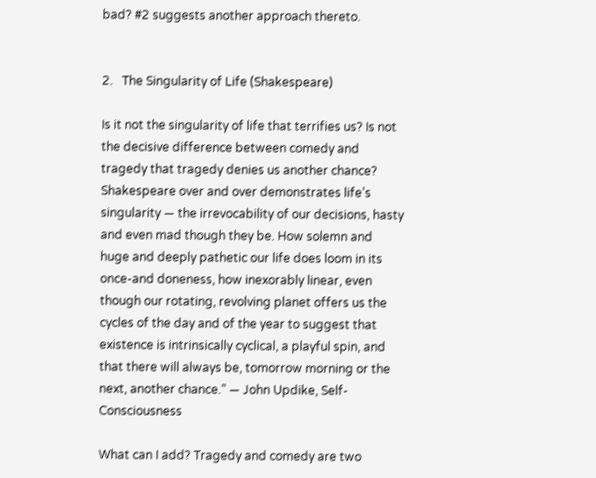bad? #2 suggests another approach thereto.


2.   The Singularity of Life (Shakespeare)

Is it not the singularity of life that terrifies us? Is not the decisive difference between comedy and tragedy that tragedy denies us another chance? Shakespeare over and over demonstrates life’s singularity — the irrevocability of our decisions, hasty and even mad though they be. How solemn and huge and deeply pathetic our life does loom in its once-and doneness, how inexorably linear, even though our rotating, revolving planet offers us the cycles of the day and of the year to suggest that existence is intrinsically cyclical, a playful spin, and that there will always be, tomorrow morning or the next, another chance.” ― John Updike, Self-Consciousness

What can I add? Tragedy and comedy are two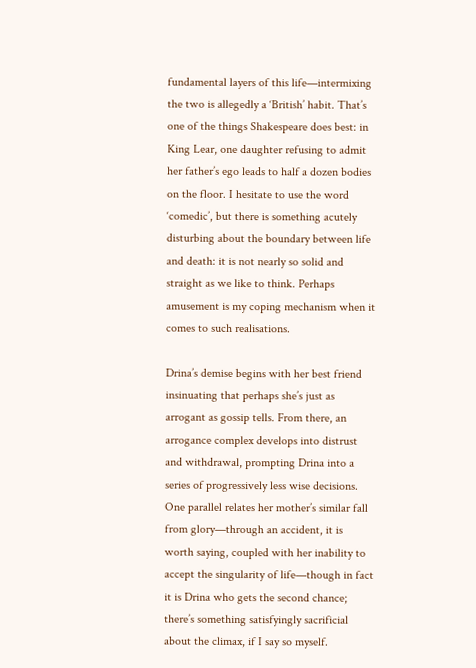fundamental layers of this life—intermixing the two is allegedly a ‘British’ habit. That’s one of the things Shakespeare does best: in King Lear, one daughter refusing to admit her father’s ego leads to half a dozen bodies on the floor. I hesitate to use the word ‘comedic’, but there is something acutely disturbing about the boundary between life and death: it is not nearly so solid and straight as we like to think. Perhaps amusement is my coping mechanism when it comes to such realisations.

Drina’s demise begins with her best friend insinuating that perhaps she’s just as arrogant as gossip tells. From there, an arrogance complex develops into distrust and withdrawal, prompting Drina into a series of progressively less wise decisions. One parallel relates her mother’s similar fall from glory—through an accident, it is worth saying, coupled with her inability to accept the singularity of life—though in fact it is Drina who gets the second chance; there’s something satisfyingly sacrificial about the climax, if I say so myself.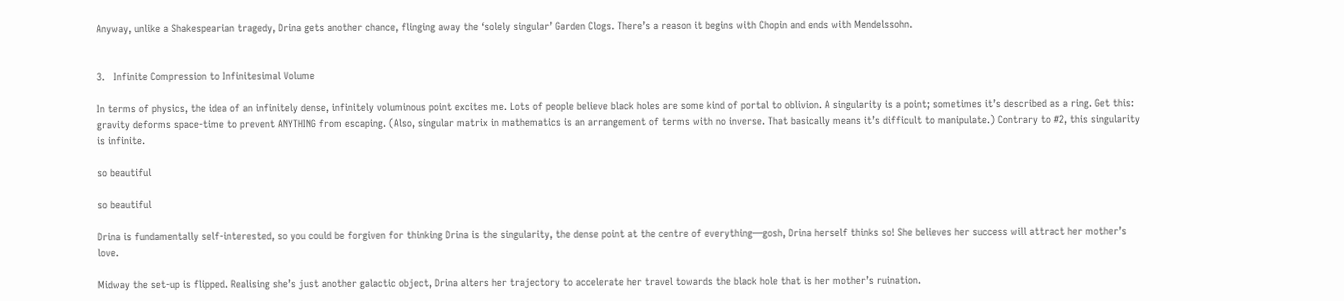Anyway, unlike a Shakespearian tragedy, Drina gets another chance, flinging away the ‘solely singular’ Garden Clogs. There’s a reason it begins with Chopin and ends with Mendelssohn.


3.   Infinite Compression to Infinitesimal Volume

In terms of physics, the idea of an infinitely dense, infinitely voluminous point excites me. Lots of people believe black holes are some kind of portal to oblivion. A singularity is a point; sometimes it’s described as a ring. Get this: gravity deforms space-time to prevent ANYTHING from escaping. (Also, singular matrix in mathematics is an arrangement of terms with no inverse. That basically means it’s difficult to manipulate.) Contrary to #2, this singularity is infinite.

so beautiful

so beautiful

Drina is fundamentally self-interested, so you could be forgiven for thinking Drina is the singularity, the dense point at the centre of everything—gosh, Drina herself thinks so! She believes her success will attract her mother’s love.

Midway the set-up is flipped. Realising she’s just another galactic object, Drina alters her trajectory to accelerate her travel towards the black hole that is her mother’s ruination.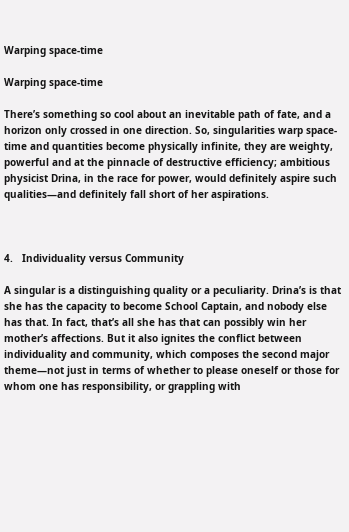Warping space-time

Warping space-time

There’s something so cool about an inevitable path of fate, and a horizon only crossed in one direction. So, singularities warp space-time and quantities become physically infinite, they are weighty, powerful and at the pinnacle of destructive efficiency; ambitious physicist Drina, in the race for power, would definitely aspire such qualities—and definitely fall short of her aspirations.



4.   Individuality versus Community

A singular is a distinguishing quality or a peculiarity. Drina’s is that she has the capacity to become School Captain, and nobody else has that. In fact, that’s all she has that can possibly win her mother’s affections. But it also ignites the conflict between individuality and community, which composes the second major theme—not just in terms of whether to please oneself or those for whom one has responsibility, or grappling with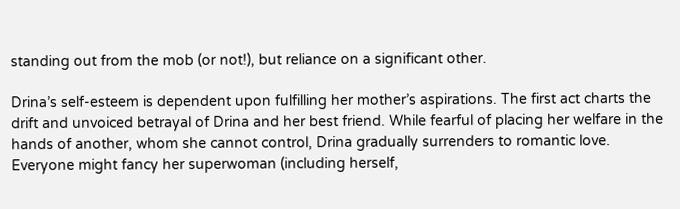standing out from the mob (or not!), but reliance on a significant other.

Drina’s self-esteem is dependent upon fulfilling her mother’s aspirations. The first act charts the drift and unvoiced betrayal of Drina and her best friend. While fearful of placing her welfare in the hands of another, whom she cannot control, Drina gradually surrenders to romantic love. Everyone might fancy her superwoman (including herself,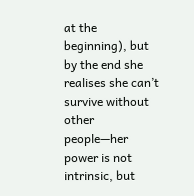at the beginning), but by the end she realises she can’t survive without other people—her power is not intrinsic, but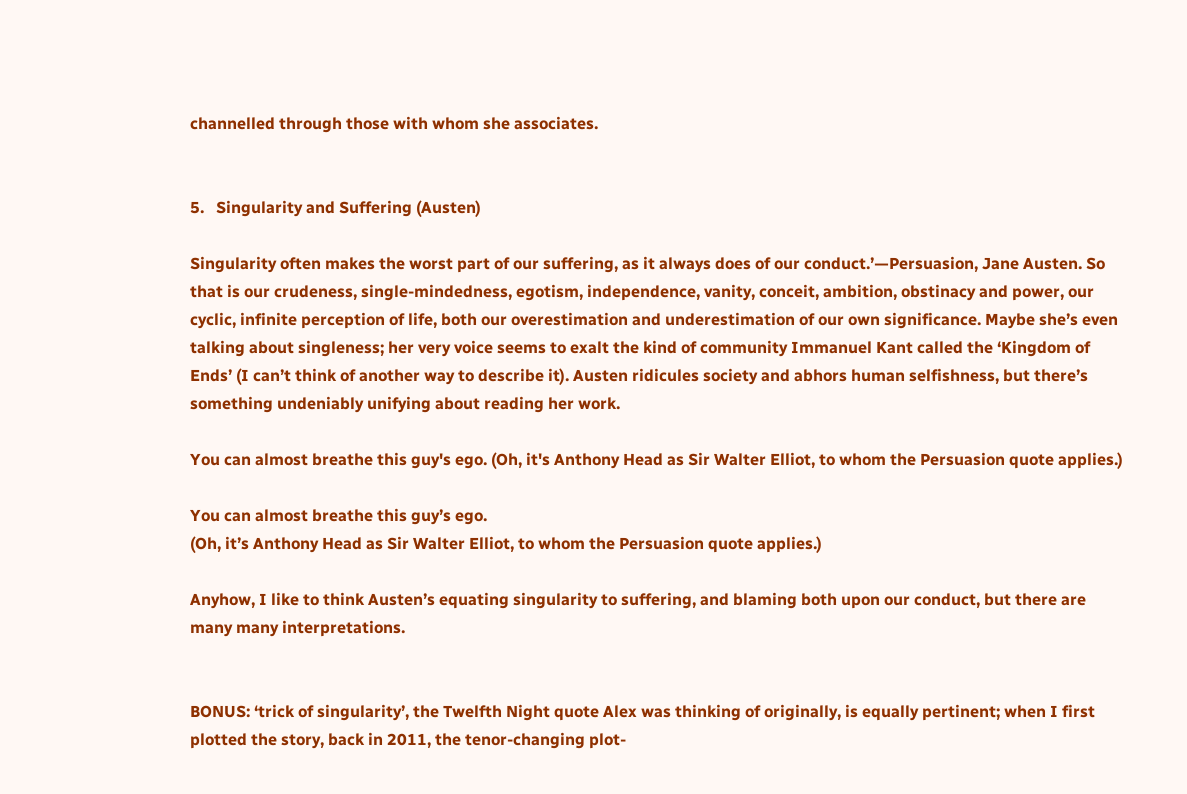channelled through those with whom she associates.


5.   Singularity and Suffering (Austen)

Singularity often makes the worst part of our suffering, as it always does of our conduct.’—Persuasion, Jane Austen. So that is our crudeness, single-mindedness, egotism, independence, vanity, conceit, ambition, obstinacy and power, our cyclic, infinite perception of life, both our overestimation and underestimation of our own significance. Maybe she’s even talking about singleness; her very voice seems to exalt the kind of community Immanuel Kant called the ‘Kingdom of Ends’ (I can’t think of another way to describe it). Austen ridicules society and abhors human selfishness, but there’s something undeniably unifying about reading her work.

You can almost breathe this guy's ego. (Oh, it's Anthony Head as Sir Walter Elliot, to whom the Persuasion quote applies.)

You can almost breathe this guy’s ego.
(Oh, it’s Anthony Head as Sir Walter Elliot, to whom the Persuasion quote applies.)

Anyhow, I like to think Austen’s equating singularity to suffering, and blaming both upon our conduct, but there are many many interpretations.


BONUS: ‘trick of singularity’, the Twelfth Night quote Alex was thinking of originally, is equally pertinent; when I first plotted the story, back in 2011, the tenor-changing plot-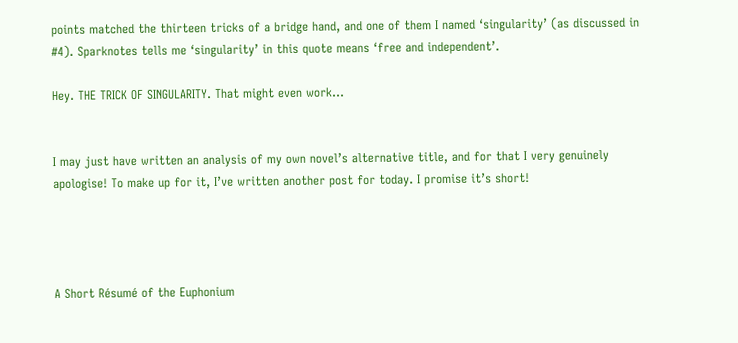points matched the thirteen tricks of a bridge hand, and one of them I named ‘singularity’ (as discussed in #4). Sparknotes tells me ‘singularity’ in this quote means ‘free and independent’.

Hey. THE TRICK OF SINGULARITY. That might even work…


I may just have written an analysis of my own novel’s alternative title, and for that I very genuinely apologise! To make up for it, I’ve written another post for today. I promise it’s short!




A Short Résumé of the Euphonium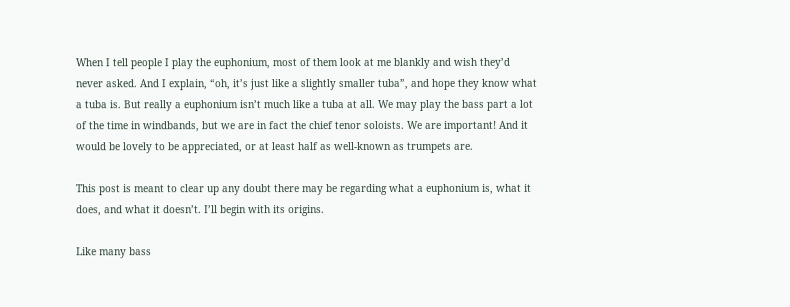When I tell people I play the euphonium, most of them look at me blankly and wish they’d never asked. And I explain, “oh, it’s just like a slightly smaller tuba”, and hope they know what a tuba is. But really a euphonium isn’t much like a tuba at all. We may play the bass part a lot of the time in windbands, but we are in fact the chief tenor soloists. We are important! And it would be lovely to be appreciated, or at least half as well-known as trumpets are.

This post is meant to clear up any doubt there may be regarding what a euphonium is, what it does, and what it doesn’t. I’ll begin with its origins.

Like many bass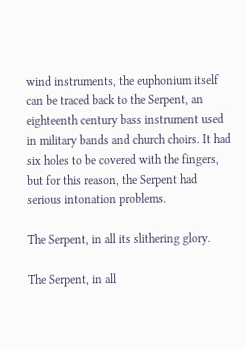wind instruments, the euphonium itself can be traced back to the Serpent, an eighteenth century bass instrument used in military bands and church choirs. It had six holes to be covered with the fingers, but for this reason, the Serpent had serious intonation problems.

The Serpent, in all its slithering glory.

The Serpent, in all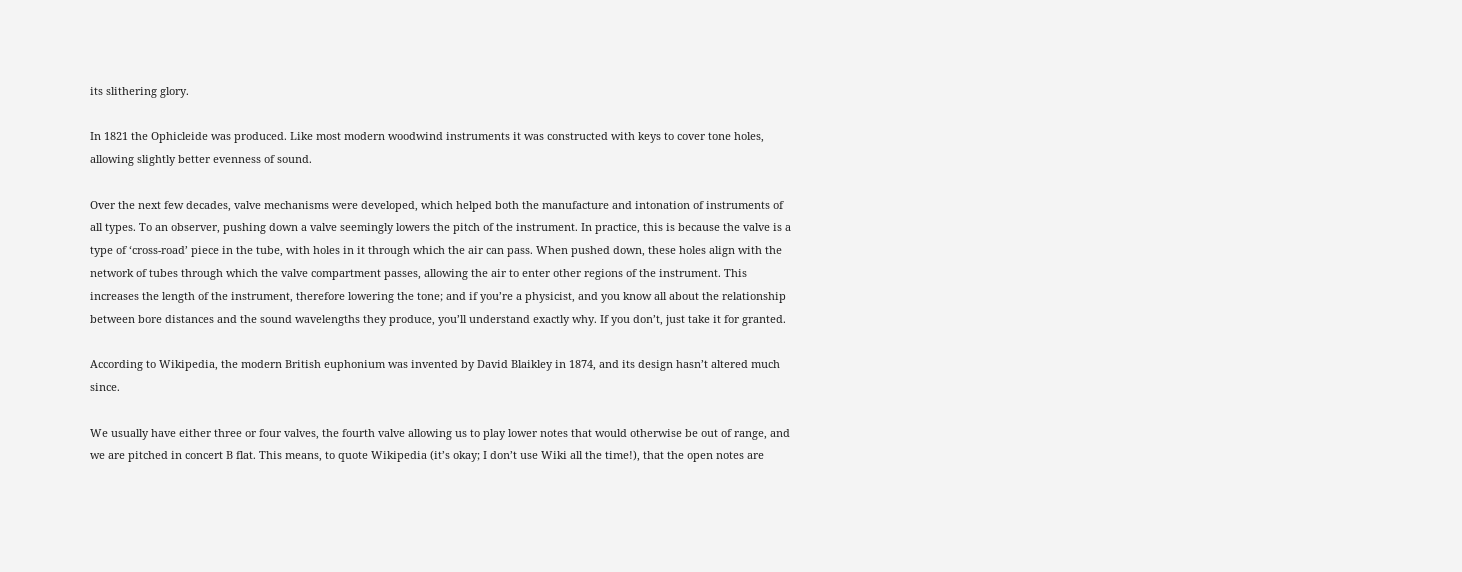its slithering glory.

In 1821 the Ophicleide was produced. Like most modern woodwind instruments it was constructed with keys to cover tone holes, allowing slightly better evenness of sound.

Over the next few decades, valve mechanisms were developed, which helped both the manufacture and intonation of instruments of all types. To an observer, pushing down a valve seemingly lowers the pitch of the instrument. In practice, this is because the valve is a type of ‘cross-road’ piece in the tube, with holes in it through which the air can pass. When pushed down, these holes align with the network of tubes through which the valve compartment passes, allowing the air to enter other regions of the instrument. This increases the length of the instrument, therefore lowering the tone; and if you’re a physicist, and you know all about the relationship between bore distances and the sound wavelengths they produce, you’ll understand exactly why. If you don’t, just take it for granted.

According to Wikipedia, the modern British euphonium was invented by David Blaikley in 1874, and its design hasn’t altered much since.

We usually have either three or four valves, the fourth valve allowing us to play lower notes that would otherwise be out of range, and we are pitched in concert B flat. This means, to quote Wikipedia (it’s okay; I don’t use Wiki all the time!), that the open notes are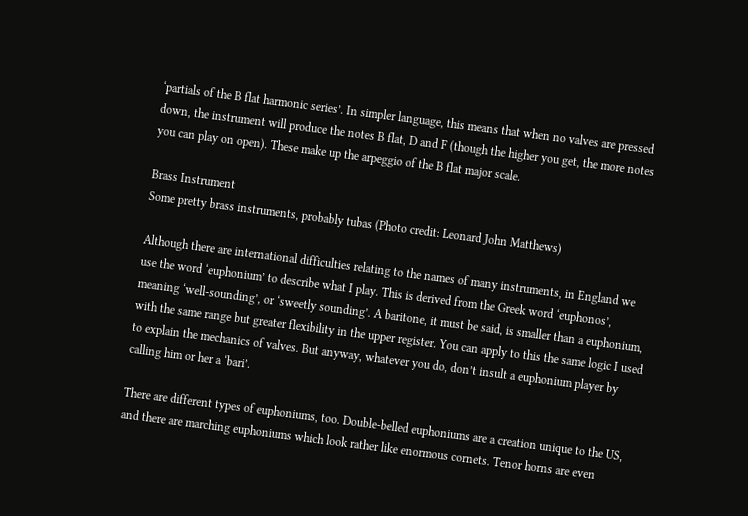‘partials of the B flat harmonic series’. In simpler language, this means that when no valves are pressed down, the instrument will produce the notes B flat, D and F (though the higher you get, the more notes you can play on open). These make up the arpeggio of the B flat major scale.

Brass Instrument
Some pretty brass instruments, probably tubas (Photo credit: Leonard John Matthews)

Although there are international difficulties relating to the names of many instruments, in England we use the word ‘euphonium’ to describe what I play. This is derived from the Greek word ‘euphonos’, meaning ‘well-sounding’, or ‘sweetly sounding’. A baritone, it must be said, is smaller than a euphonium, with the same range but greater flexibility in the upper register. You can apply to this the same logic I used to explain the mechanics of valves. But anyway, whatever you do, don’t insult a euphonium player by calling him or her a ‘bari’.

There are different types of euphoniums, too. Double-belled euphoniums are a creation unique to the US, and there are marching euphoniums which look rather like enormous cornets. Tenor horns are even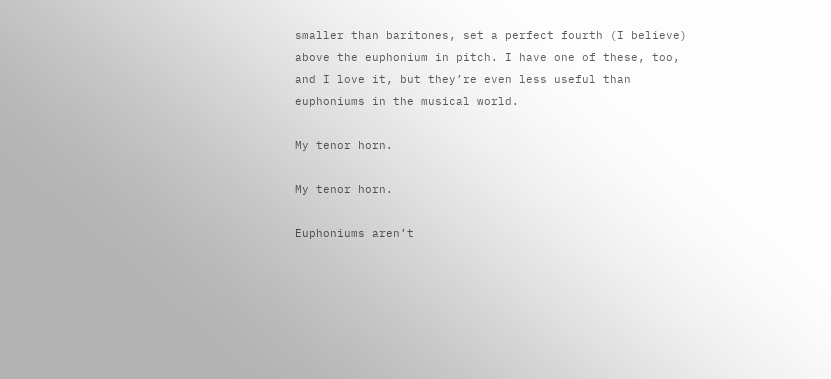smaller than baritones, set a perfect fourth (I believe) above the euphonium in pitch. I have one of these, too, and I love it, but they’re even less useful than euphoniums in the musical world.

My tenor horn.

My tenor horn.

Euphoniums aren’t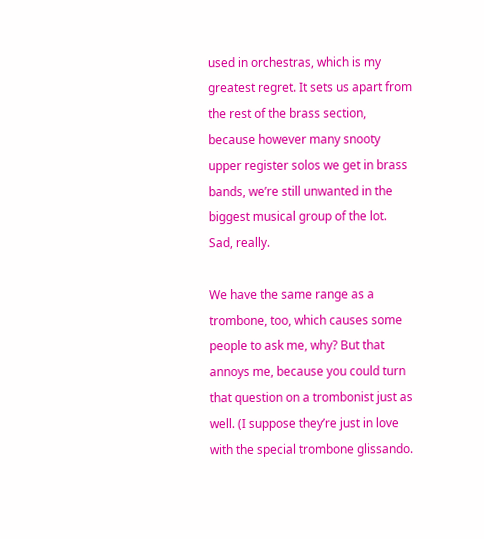used in orchestras, which is my greatest regret. It sets us apart from the rest of the brass section, because however many snooty upper register solos we get in brass bands, we’re still unwanted in the biggest musical group of the lot. Sad, really.

We have the same range as a trombone, too, which causes some people to ask me, why? But that annoys me, because you could turn that question on a trombonist just as well. (I suppose they’re just in love with the special trombone glissando.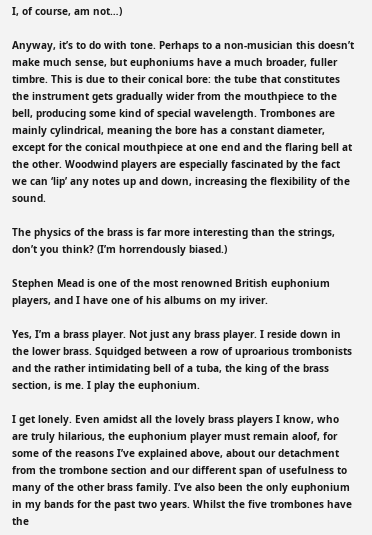I, of course, am not…)

Anyway, it’s to do with tone. Perhaps to a non-musician this doesn’t make much sense, but euphoniums have a much broader, fuller timbre. This is due to their conical bore: the tube that constitutes the instrument gets gradually wider from the mouthpiece to the bell, producing some kind of special wavelength. Trombones are mainly cylindrical, meaning the bore has a constant diameter, except for the conical mouthpiece at one end and the flaring bell at the other. Woodwind players are especially fascinated by the fact we can ‘lip’ any notes up and down, increasing the flexibility of the sound.

The physics of the brass is far more interesting than the strings, don’t you think? (I’m horrendously biased.)

Stephen Mead is one of the most renowned British euphonium players, and I have one of his albums on my iriver.

Yes, I’m a brass player. Not just any brass player. I reside down in the lower brass. Squidged between a row of uproarious trombonists and the rather intimidating bell of a tuba, the king of the brass section, is me. I play the euphonium.

I get lonely. Even amidst all the lovely brass players I know, who are truly hilarious, the euphonium player must remain aloof, for some of the reasons I’ve explained above, about our detachment from the trombone section and our different span of usefulness to many of the other brass family. I’ve also been the only euphonium in my bands for the past two years. Whilst the five trombones have the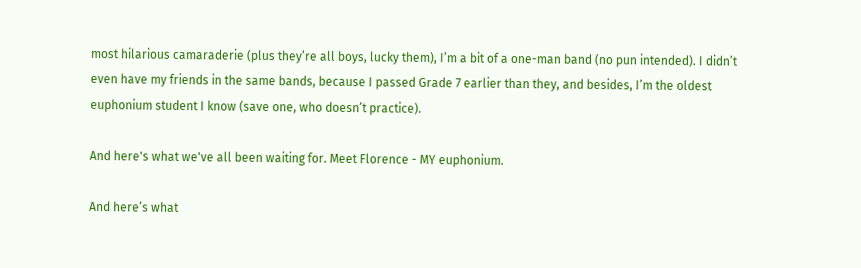most hilarious camaraderie (plus they’re all boys, lucky them), I’m a bit of a one-man band (no pun intended). I didn’t even have my friends in the same bands, because I passed Grade 7 earlier than they, and besides, I’m the oldest euphonium student I know (save one, who doesn’t practice).

And here's what we've all been waiting for. Meet Florence - MY euphonium.

And here’s what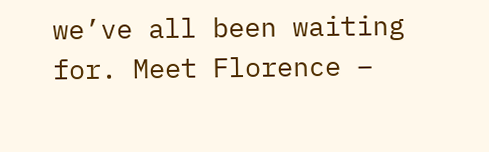we’ve all been waiting for. Meet Florence –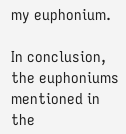my euphonium.

In conclusion, the euphoniums mentioned in the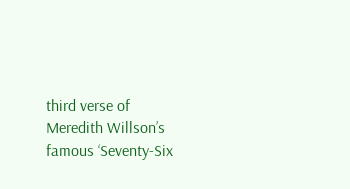third verse of Meredith Willson’s famous ‘Seventy-Six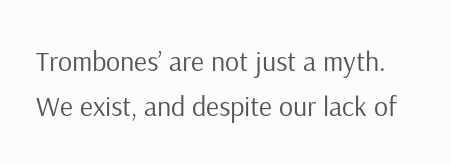Trombones’ are not just a myth. We exist, and despite our lack of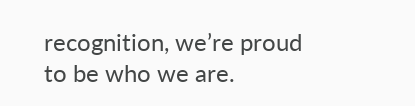recognition, we’re proud to be who we are.